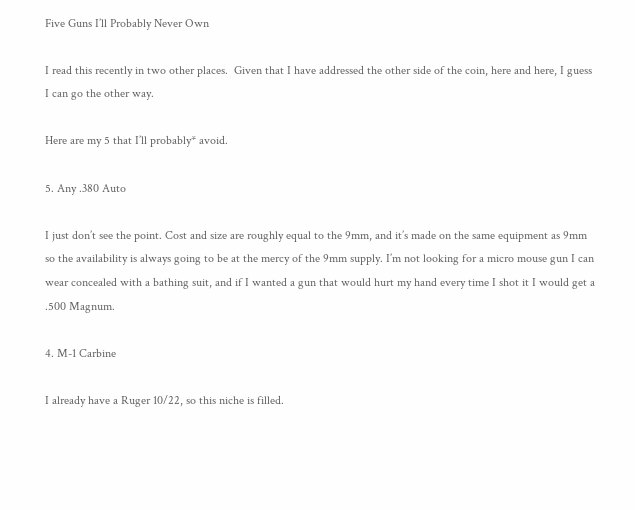Five Guns I’ll Probably Never Own

I read this recently in two other places.  Given that I have addressed the other side of the coin, here and here, I guess I can go the other way.

Here are my 5 that I’ll probably* avoid.

5. Any .380 Auto

I just don’t see the point. Cost and size are roughly equal to the 9mm, and it’s made on the same equipment as 9mm so the availability is always going to be at the mercy of the 9mm supply. I’m not looking for a micro mouse gun I can wear concealed with a bathing suit, and if I wanted a gun that would hurt my hand every time I shot it I would get a .500 Magnum.

4. M-1 Carbine

I already have a Ruger 10/22, so this niche is filled.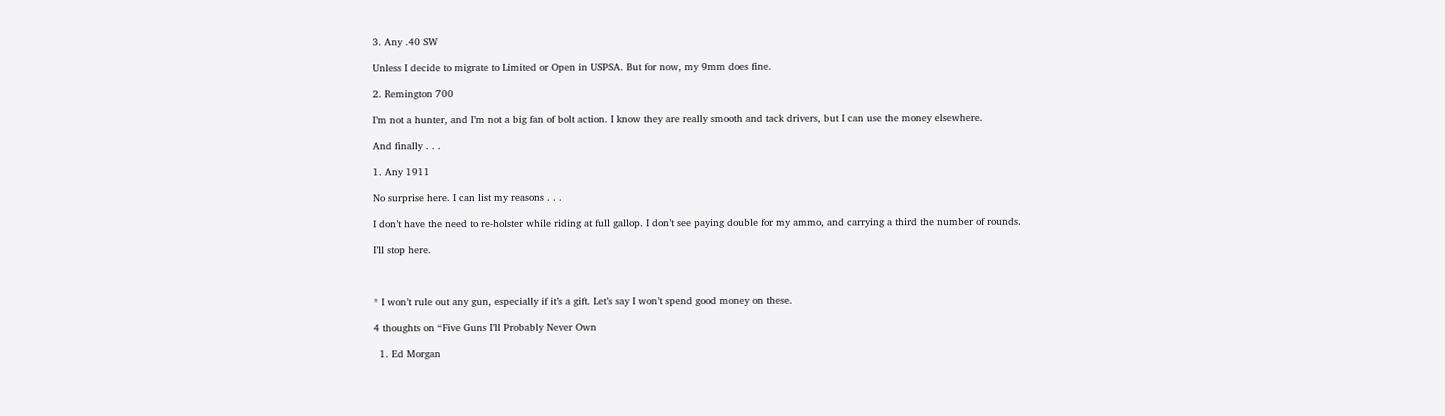3. Any .40 SW

Unless I decide to migrate to Limited or Open in USPSA. But for now, my 9mm does fine.

2. Remington 700

I’m not a hunter, and I’m not a big fan of bolt action. I know they are really smooth and tack drivers, but I can use the money elsewhere.

And finally . . .

1. Any 1911

No surprise here. I can list my reasons . . .

I don’t have the need to re-holster while riding at full gallop. I don’t see paying double for my ammo, and carrying a third the number of rounds.

I’ll stop here.



* I won’t rule out any gun, especially if it’s a gift. Let’s say I won’t spend good money on these.

4 thoughts on “Five Guns I’ll Probably Never Own

  1. Ed Morgan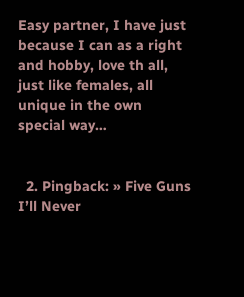Easy partner, I have just because I can as a right and hobby, love th all, just like females, all unique in the own special way…


  2. Pingback: » Five Guns I’ll Never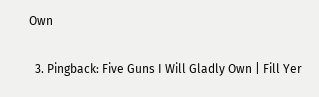Own

  3. Pingback: Five Guns I Will Gladly Own | Fill Yer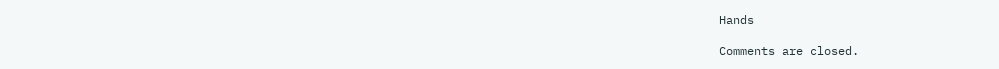Hands

Comments are closed.